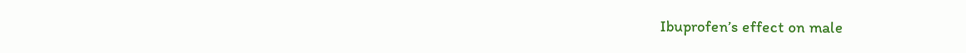Ibuprofen’s effect on male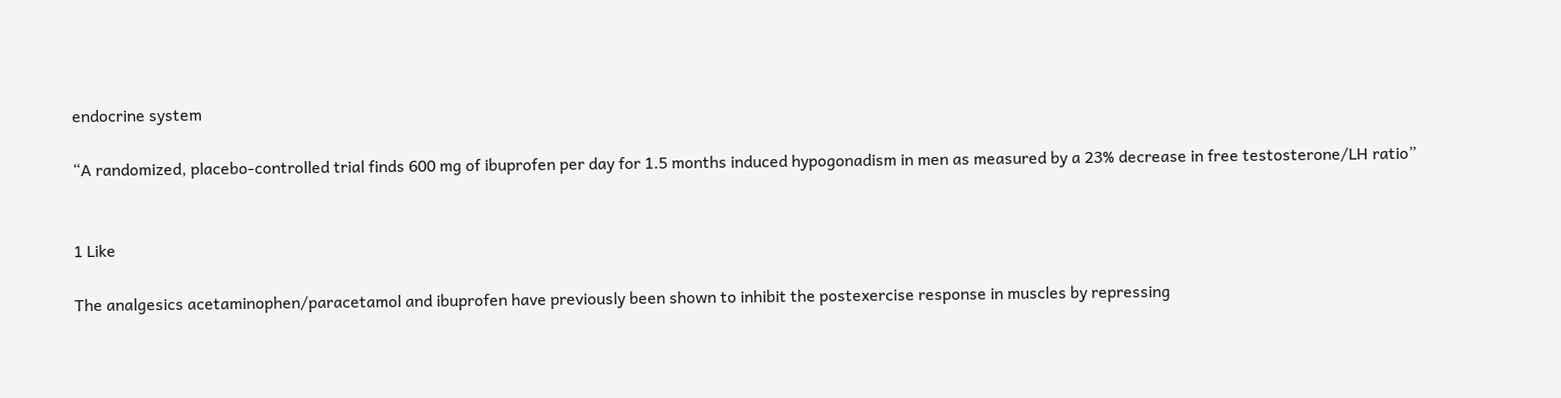endocrine system

“A randomized, placebo-controlled trial finds 600 mg of ibuprofen per day for 1.5 months induced hypogonadism in men as measured by a 23% decrease in free testosterone/LH ratio”


1 Like

The analgesics acetaminophen/paracetamol and ibuprofen have previously been shown to inhibit the postexercise response in muscles by repressing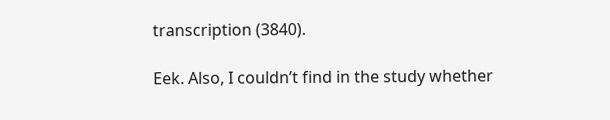transcription (3840).

Eek. Also, I couldn’t find in the study whether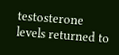testosterone levels returned to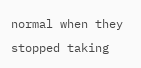normal when they stopped taking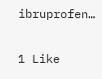ibruprofen…

1 Like